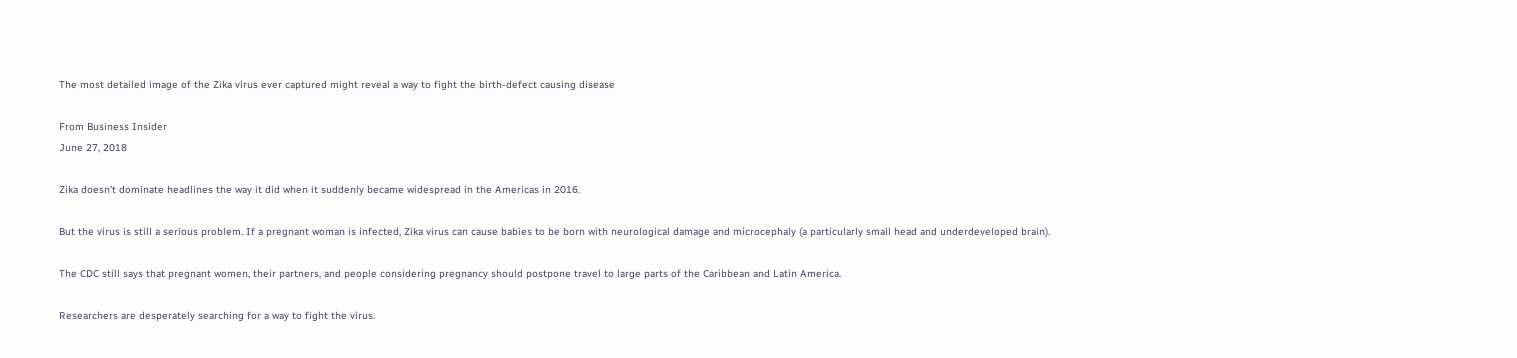The most detailed image of the Zika virus ever captured might reveal a way to fight the birth-defect causing disease

From Business Insider
June 27, 2018

Zika doesn’t dominate headlines the way it did when it suddenly became widespread in the Americas in 2016.

But the virus is still a serious problem. If a pregnant woman is infected, Zika virus can cause babies to be born with neurological damage and microcephaly (a particularly small head and underdeveloped brain).

The CDC still says that pregnant women, their partners, and people considering pregnancy should postpone travel to large parts of the Caribbean and Latin America.

Researchers are desperately searching for a way to fight the virus.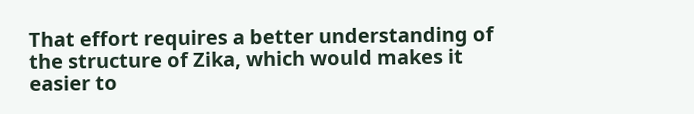That effort requires a better understanding of the structure of Zika, which would makes it easier to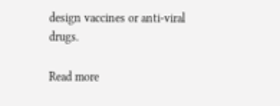design vaccines or anti-viral drugs.

Read more